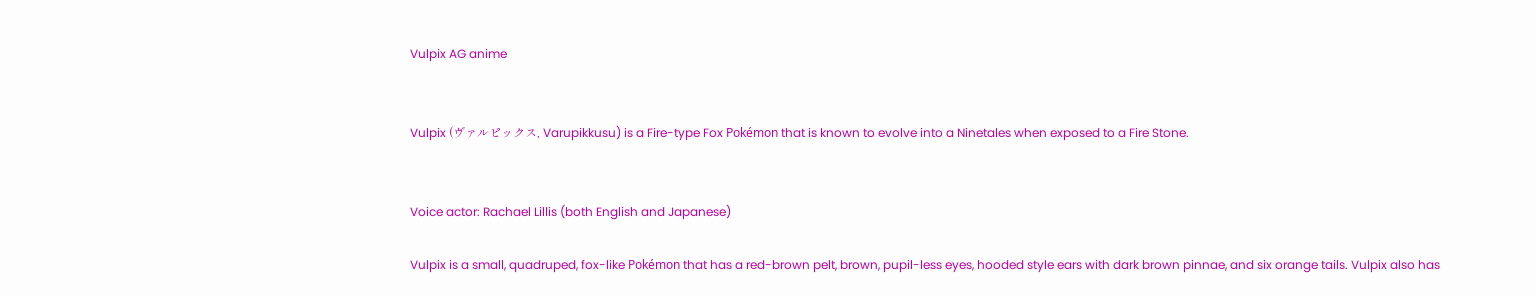Vulpix AG anime


Vulpix (ヴァルピックス, Varupikkusu) is a Fire-type Fox Pokémon that is known to evolve into a Ninetales when exposed to a Fire Stone.


Voice actor: Rachael Lillis (both English and Japanese)

Vulpix is a small, quadruped, fox-like Pokémon that has a red-brown pelt, brown, pupil-less eyes, hooded style ears with dark brown pinnae, and six orange tails. Vulpix also has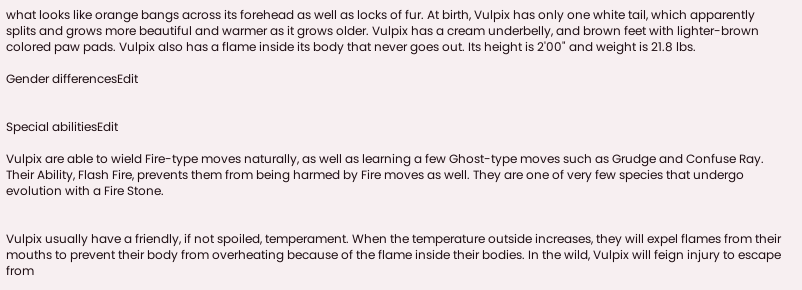what looks like orange bangs across its forehead as well as locks of fur. At birth, Vulpix has only one white tail, which apparently splits and grows more beautiful and warmer as it grows older. Vulpix has a cream underbelly, and brown feet with lighter-brown colored paw pads. Vulpix also has a flame inside its body that never goes out. Its height is 2'00" and weight is 21.8 lbs.

Gender differencesEdit


Special abilitiesEdit

Vulpix are able to wield Fire-type moves naturally, as well as learning a few Ghost-type moves such as Grudge and Confuse Ray. Their Ability, Flash Fire, prevents them from being harmed by Fire moves as well. They are one of very few species that undergo evolution with a Fire Stone.


Vulpix usually have a friendly, if not spoiled, temperament. When the temperature outside increases, they will expel flames from their mouths to prevent their body from overheating because of the flame inside their bodies. In the wild, Vulpix will feign injury to escape from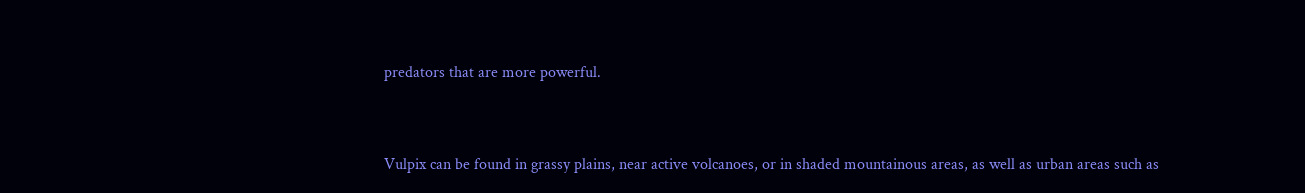predators that are more powerful.


Vulpix can be found in grassy plains, near active volcanoes, or in shaded mountainous areas, as well as urban areas such as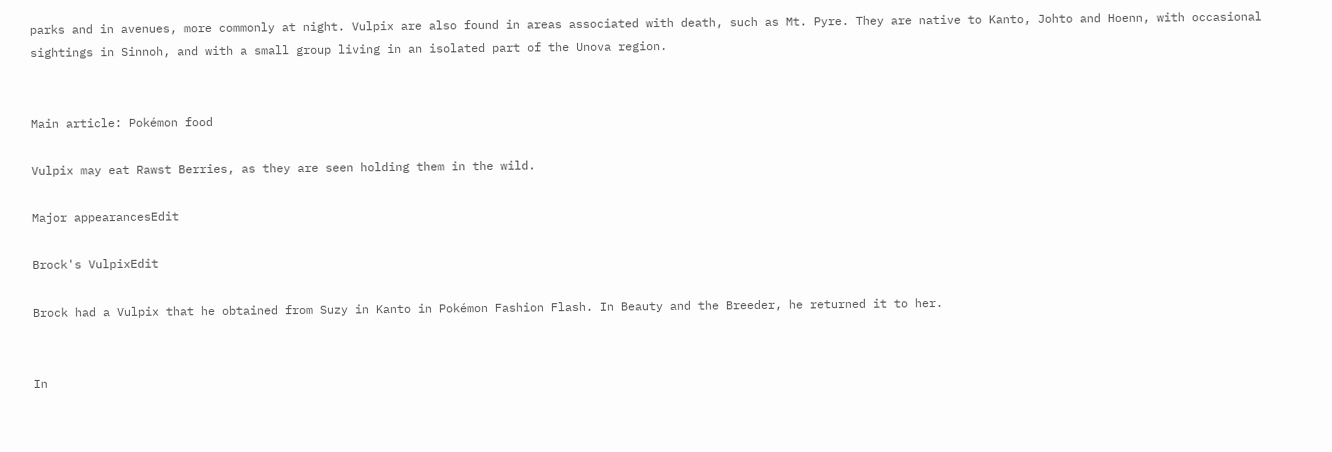parks and in avenues, more commonly at night. Vulpix are also found in areas associated with death, such as Mt. Pyre. They are native to Kanto, Johto and Hoenn, with occasional sightings in Sinnoh, and with a small group living in an isolated part of the Unova region.


Main article: Pokémon food

Vulpix may eat Rawst Berries, as they are seen holding them in the wild.

Major appearancesEdit

Brock's VulpixEdit

Brock had a Vulpix that he obtained from Suzy in Kanto in Pokémon Fashion Flash. In Beauty and the Breeder, he returned it to her.


In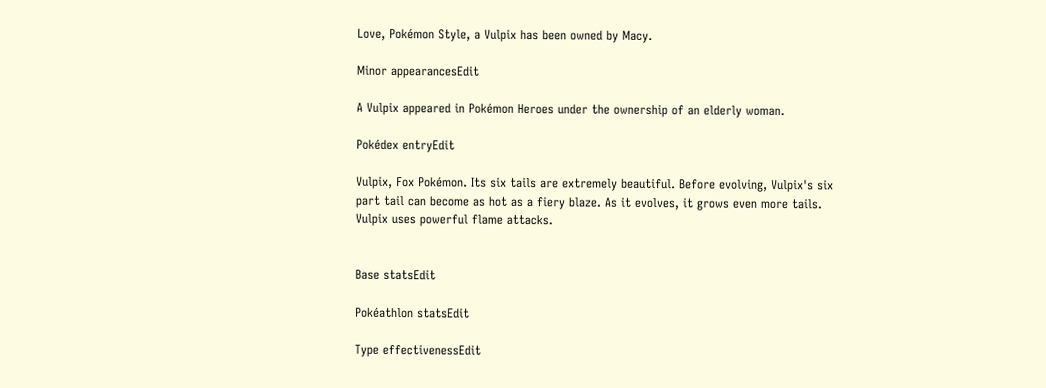Love, Pokémon Style, a Vulpix has been owned by Macy.

Minor appearancesEdit

A Vulpix appeared in Pokémon Heroes under the ownership of an elderly woman.

Pokédex entryEdit

Vulpix, Fox Pokémon. Its six tails are extremely beautiful. Before evolving, Vulpix's six part tail can become as hot as a fiery blaze. As it evolves, it grows even more tails. Vulpix uses powerful flame attacks.


Base statsEdit

Pokéathlon statsEdit

Type effectivenessEdit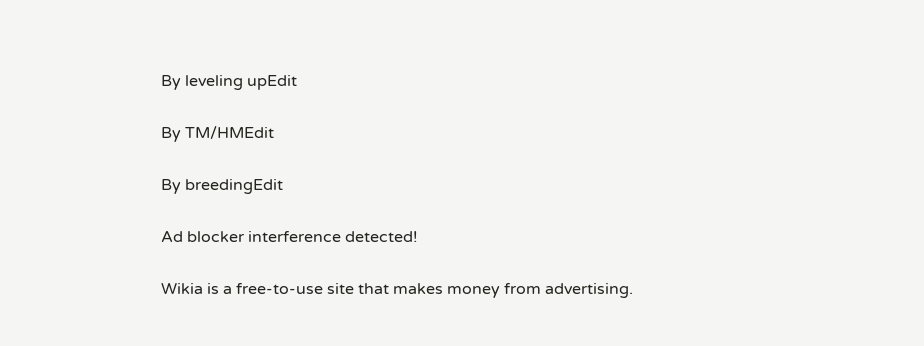By leveling upEdit

By TM/HMEdit

By breedingEdit

Ad blocker interference detected!

Wikia is a free-to-use site that makes money from advertising.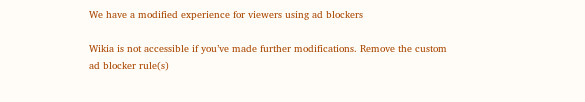We have a modified experience for viewers using ad blockers

Wikia is not accessible if you’ve made further modifications. Remove the custom ad blocker rule(s)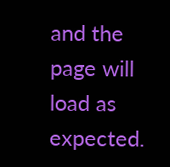and the page will load as expected.